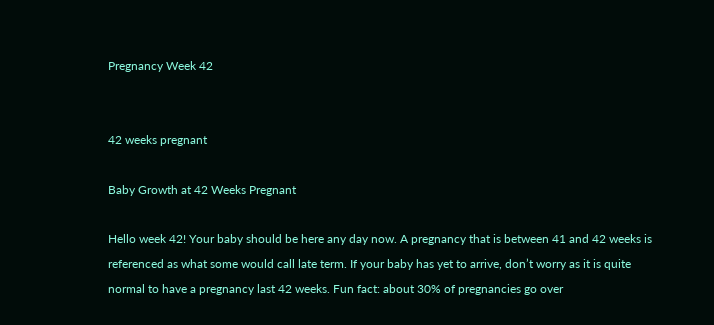Pregnancy Week 42


42 weeks pregnant

Baby Growth at 42 Weeks Pregnant

Hello week 42! Your baby should be here any day now. A pregnancy that is between 41 and 42 weeks is referenced as what some would call late term. If your baby has yet to arrive, don’t worry as it is quite normal to have a pregnancy last 42 weeks. Fun fact: about 30% of pregnancies go over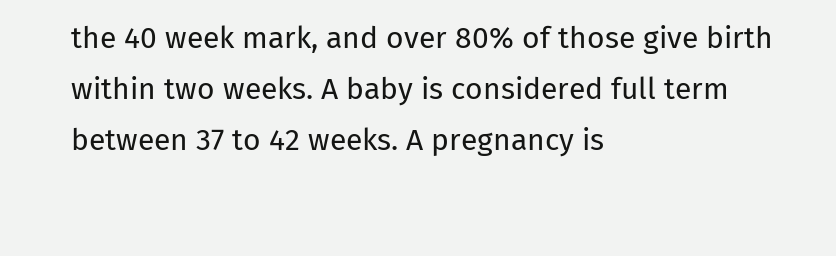the 40 week mark, and over 80% of those give birth within two weeks. A baby is considered full term between 37 to 42 weeks. A pregnancy is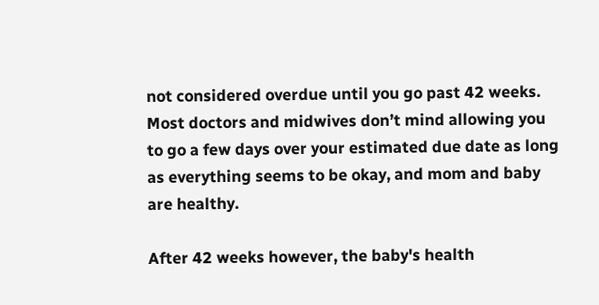not considered overdue until you go past 42 weeks. Most doctors and midwives don’t mind allowing you to go a few days over your estimated due date as long as everything seems to be okay, and mom and baby are healthy.

After 42 weeks however, the baby's health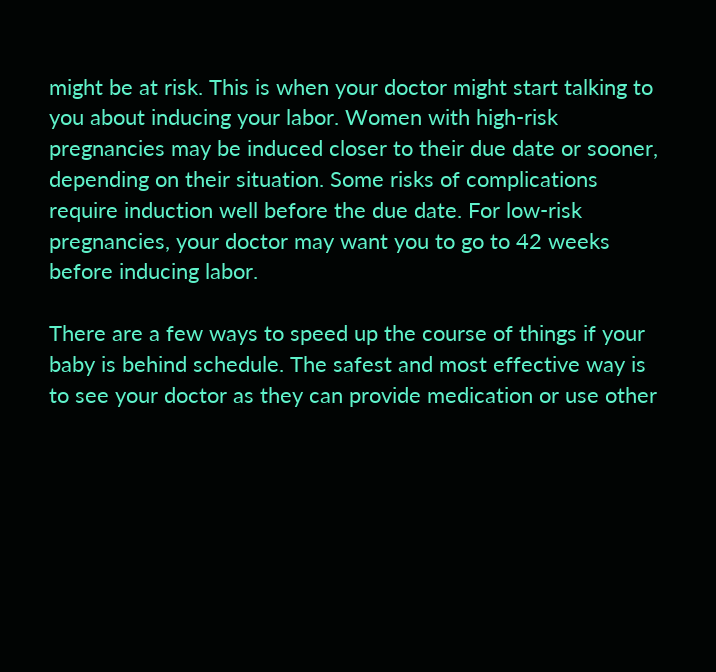might be at risk. This is when your doctor might start talking to you about inducing your labor. Women with high-risk pregnancies may be induced closer to their due date or sooner, depending on their situation. Some risks of complications require induction well before the due date. For low-risk pregnancies, your doctor may want you to go to 42 weeks before inducing labor.

There are a few ways to speed up the course of things if your baby is behind schedule. The safest and most effective way is to see your doctor as they can provide medication or use other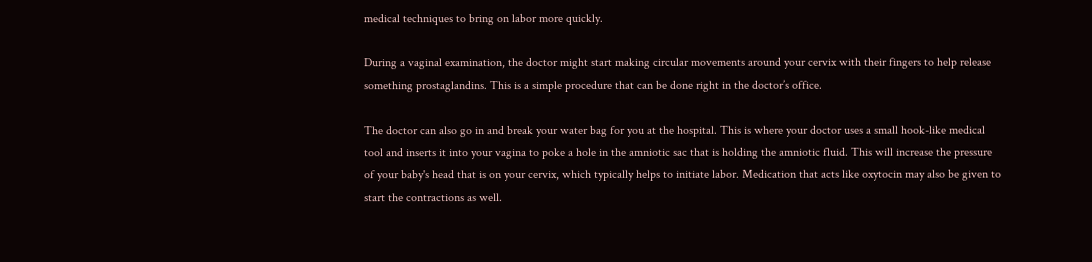medical techniques to bring on labor more quickly.

During a vaginal examination, the doctor might start making circular movements around your cervix with their fingers to help release something prostaglandins. This is a simple procedure that can be done right in the doctor’s office.

The doctor can also go in and break your water bag for you at the hospital. This is where your doctor uses a small hook-like medical tool and inserts it into your vagina to poke a hole in the amniotic sac that is holding the amniotic fluid. This will increase the pressure of your baby's head that is on your cervix, which typically helps to initiate labor. Medication that acts like oxytocin may also be given to start the contractions as well.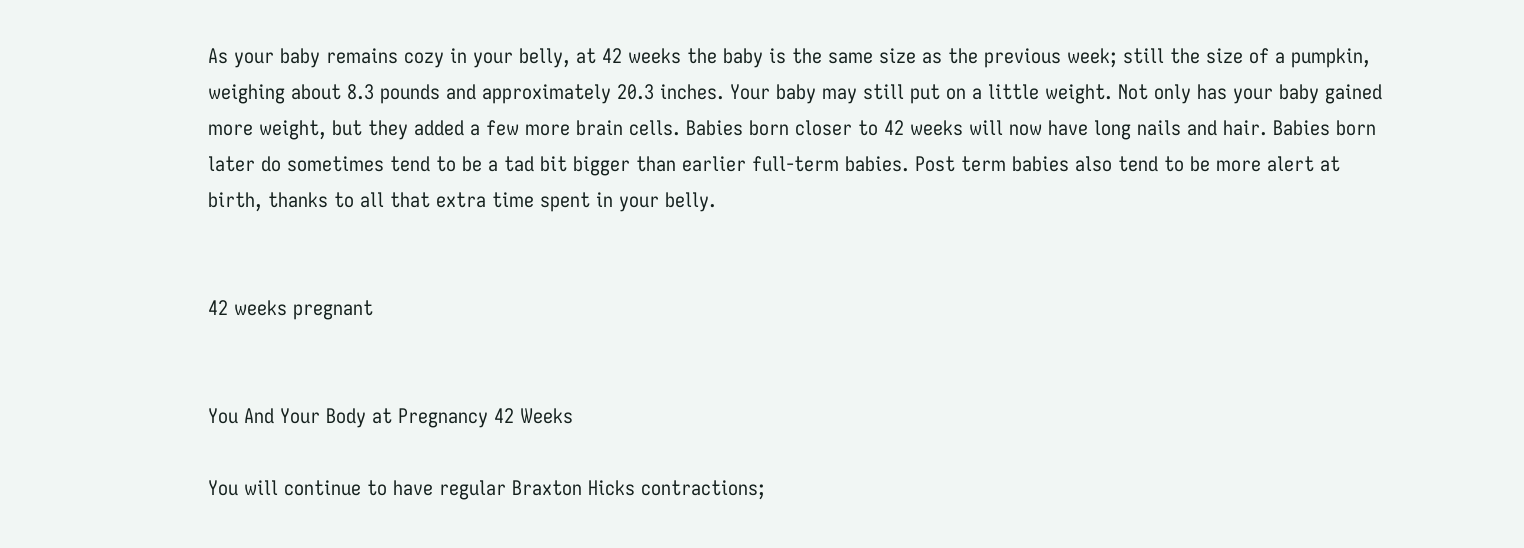As your baby remains cozy in your belly, at 42 weeks the baby is the same size as the previous week; still the size of a pumpkin, weighing about 8.3 pounds and approximately 20.3 inches. Your baby may still put on a little weight. Not only has your baby gained more weight, but they added a few more brain cells. Babies born closer to 42 weeks will now have long nails and hair. Babies born later do sometimes tend to be a tad bit bigger than earlier full-term babies. Post term babies also tend to be more alert at birth, thanks to all that extra time spent in your belly.


42 weeks pregnant


You And Your Body at Pregnancy 42 Weeks

You will continue to have regular Braxton Hicks contractions;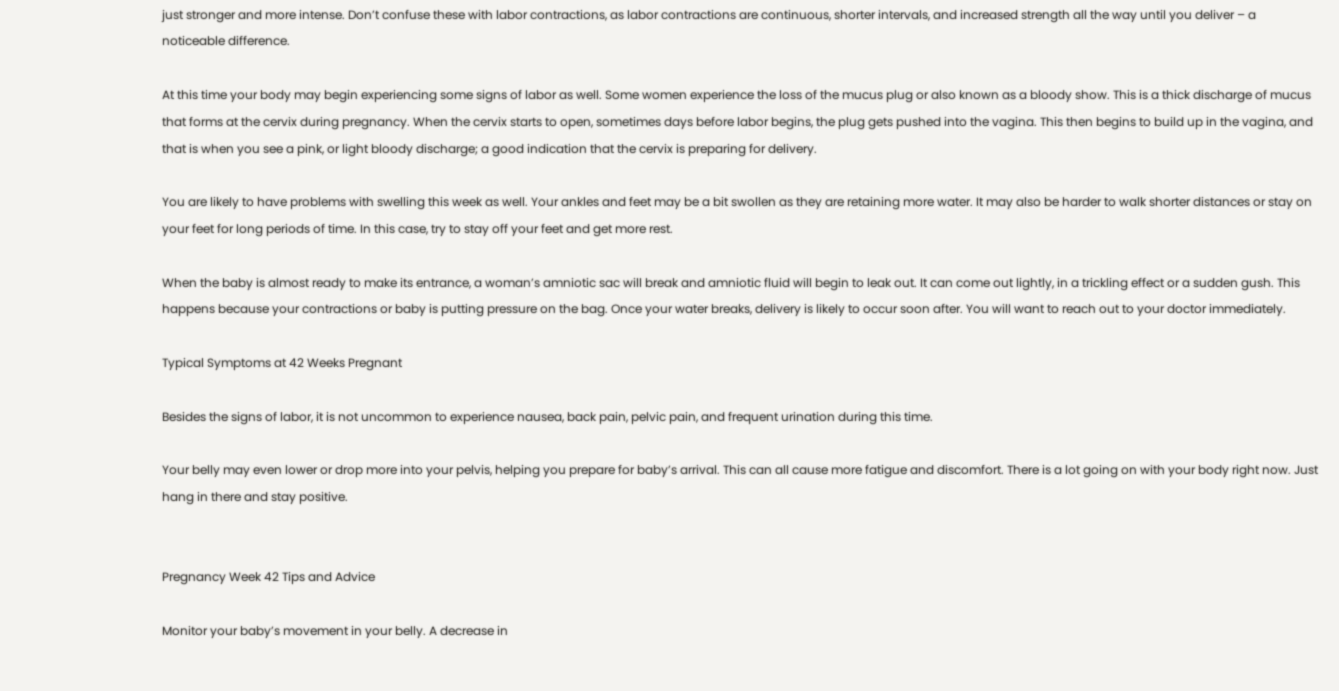just stronger and more intense. Don’t confuse these with labor contractions, as labor contractions are continuous, shorter intervals, and increased strength all the way until you deliver – a noticeable difference.

At this time your body may begin experiencing some signs of labor as well. Some women experience the loss of the mucus plug or also known as a bloody show. This is a thick discharge of mucus that forms at the cervix during pregnancy. When the cervix starts to open, sometimes days before labor begins, the plug gets pushed into the vagina. This then begins to build up in the vagina, and that is when you see a pink, or light bloody discharge; a good indication that the cervix is preparing for delivery.

You are likely to have problems with swelling this week as well. Your ankles and feet may be a bit swollen as they are retaining more water. It may also be harder to walk shorter distances or stay on your feet for long periods of time. In this case, try to stay off your feet and get more rest.

When the baby is almost ready to make its entrance, a woman’s amniotic sac will break and amniotic fluid will begin to leak out. It can come out lightly, in a trickling effect or a sudden gush. This happens because your contractions or baby is putting pressure on the bag. Once your water breaks, delivery is likely to occur soon after. You will want to reach out to your doctor immediately.

Typical Symptoms at 42 Weeks Pregnant

Besides the signs of labor, it is not uncommon to experience nausea, back pain, pelvic pain, and frequent urination during this time.

Your belly may even lower or drop more into your pelvis, helping you prepare for baby’s arrival. This can all cause more fatigue and discomfort. There is a lot going on with your body right now. Just hang in there and stay positive.


Pregnancy Week 42 Tips and Advice

Monitor your baby’s movement in your belly. A decrease in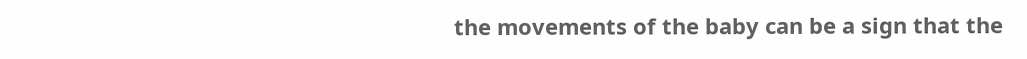the movements of the baby can be a sign that the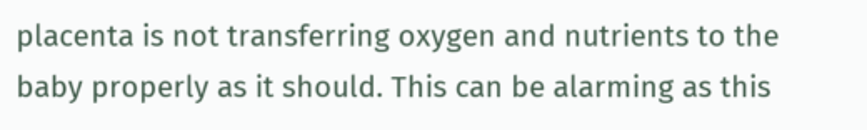placenta is not transferring oxygen and nutrients to the baby properly as it should. This can be alarming as this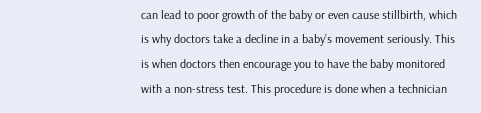can lead to poor growth of the baby or even cause stillbirth, which is why doctors take a decline in a baby’s movement seriously. This is when doctors then encourage you to have the baby monitored with a non-stress test. This procedure is done when a technician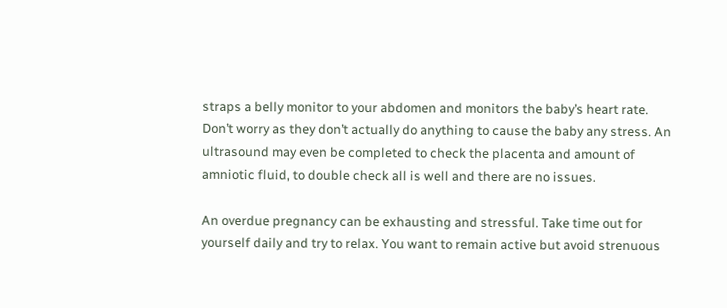straps a belly monitor to your abdomen and monitors the baby’s heart rate. Don’t worry as they don’t actually do anything to cause the baby any stress. An ultrasound may even be completed to check the placenta and amount of amniotic fluid, to double check all is well and there are no issues.

An overdue pregnancy can be exhausting and stressful. Take time out for yourself daily and try to relax. You want to remain active but avoid strenuous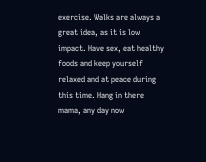exercise. Walks are always a great idea, as it is low impact. Have sex, eat healthy foods and keep yourself relaxed and at peace during this time. Hang in there mama, any day now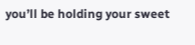you’ll be holding your sweet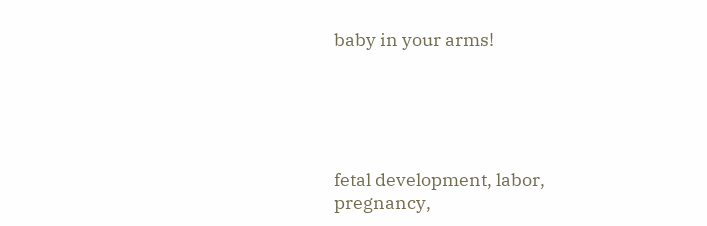baby in your arms!





fetal development, labor, pregnancy,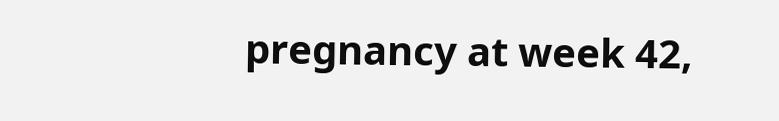pregnancy at week 42,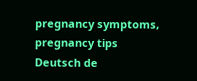pregnancy symptoms, pregnancy tips
Deutsch de